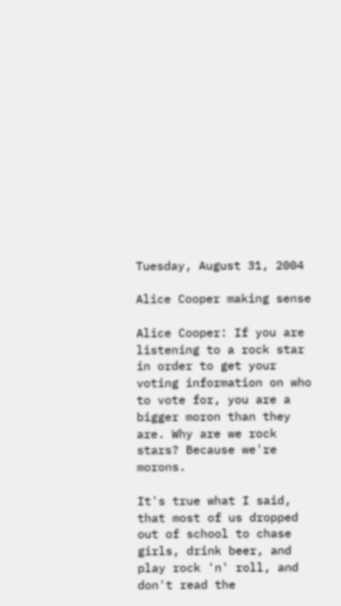Tuesday, August 31, 2004

Alice Cooper making sense

Alice Cooper: If you are listening to a rock star in order to get your voting information on who to vote for, you are a bigger moron than they are. Why are we rock stars? Because we're morons.

It's true what I said, that most of us dropped out of school to chase girls, drink beer, and play rock 'n' roll, and don't read the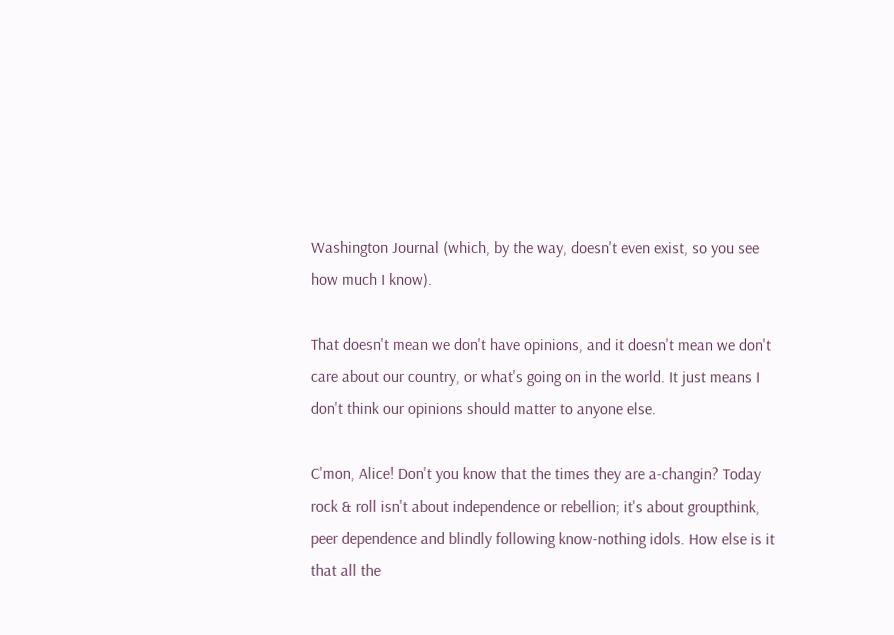Washington Journal (which, by the way, doesn't even exist, so you see how much I know).

That doesn't mean we don't have opinions, and it doesn't mean we don't care about our country, or what's going on in the world. It just means I don't think our opinions should matter to anyone else.

C'mon, Alice! Don't you know that the times they are a-changin? Today rock & roll isn't about independence or rebellion; it's about groupthink, peer dependence and blindly following know-nothing idols. How else is it that all the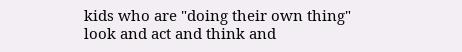kids who are "doing their own thing" look and act and think and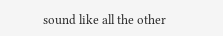sound like all the other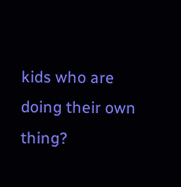kids who are doing their own thing?